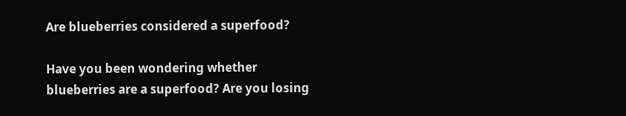Are blueberries considered a superfood?

Have you been wondering whether blueberries are a superfood? Are you losing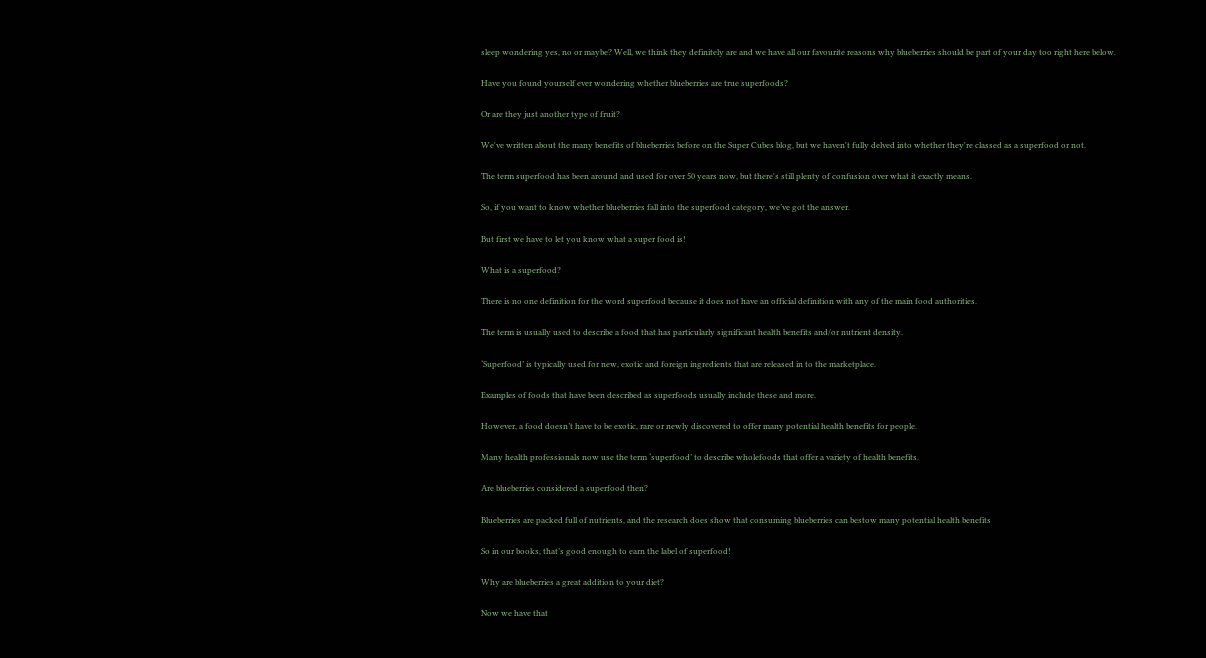sleep wondering yes, no or maybe? Well, we think they definitely are and we have all our favourite reasons why blueberries should be part of your day too right here below.

Have you found yourself ever wondering whether blueberries are true superfoods?

Or are they just another type of fruit?

We've written about the many benefits of blueberries before on the Super Cubes blog, but we haven't fully delved into whether they're classed as a superfood or not.

The term superfood has been around and used for over 50 years now, but there's still plenty of confusion over what it exactly means.

So, if you want to know whether blueberries fall into the superfood category, we’ve got the answer.

But first we have to let you know what a super food is!

What is a superfood?

There is no one definition for the word superfood because it does not have an official definition with any of the main food authorities.

The term is usually used to describe a food that has particularly significant health benefits and/or nutrient density.

‘Superfood’ is typically used for new, exotic and foreign ingredients that are released in to the marketplace.

Examples of foods that have been described as superfoods usually include these and more.

However, a food doesn’t have to be exotic, rare or newly discovered to offer many potential health benefits for people.

Many health professionals now use the term ‘superfood’ to describe wholefoods that offer a variety of health benefits.

Are blueberries considered a superfood then?

Blueberries are packed full of nutrients, and the research does show that consuming blueberries can bestow many potential health benefits

So in our books, that’s good enough to earn the label of superfood!

Why are blueberries a great addition to your diet?

Now we have that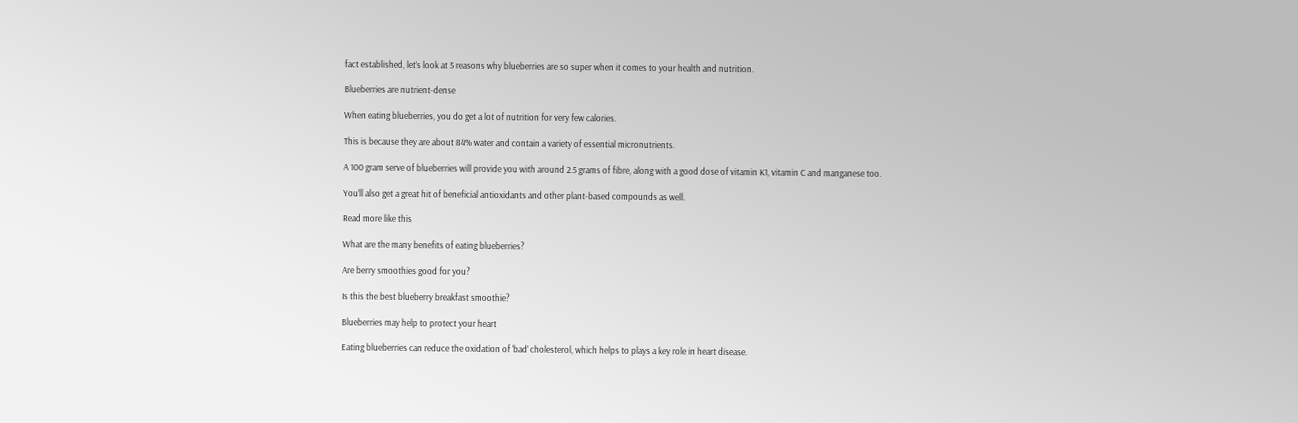fact established, let’s look at 5 reasons why blueberries are so super when it comes to your health and nutrition.

Blueberries are nutrient-dense

When eating blueberries, you do get a lot of nutrition for very few calories.

This is because they are about 84% water and contain a variety of essential micronutrients.

A 100 gram serve of blueberries will provide you with around 2.5 grams of fibre, along with a good dose of vitamin K1, vitamin C and manganese too.

You’ll also get a great hit of beneficial antioxidants and other plant-based compounds as well.

Read more like this

What are the many benefits of eating blueberries?

Are berry smoothies good for you?

Is this the best blueberry breakfast smoothie?

Blueberries may help to protect your heart

Eating blueberries can reduce the oxidation of ‘bad’ cholesterol, which helps to plays a key role in heart disease.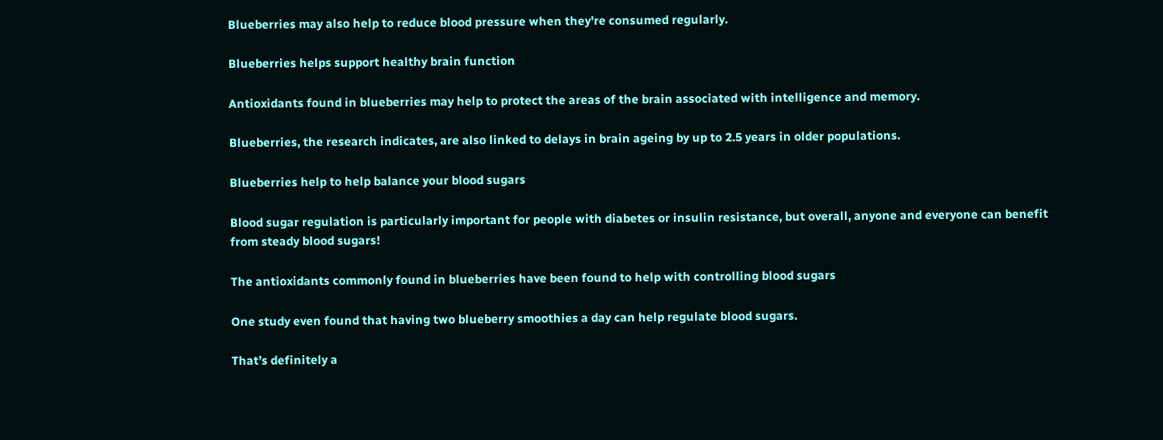Blueberries may also help to reduce blood pressure when they're consumed regularly.

Blueberries helps support healthy brain function

Antioxidants found in blueberries may help to protect the areas of the brain associated with intelligence and memory.

Blueberries, the research indicates, are also linked to delays in brain ageing by up to 2.5 years in older populations.

Blueberries help to help balance your blood sugars

Blood sugar regulation is particularly important for people with diabetes or insulin resistance, but overall, anyone and everyone can benefit from steady blood sugars!

The antioxidants commonly found in blueberries have been found to help with controlling blood sugars

One study even found that having two blueberry smoothies a day can help regulate blood sugars.

That’s definitely a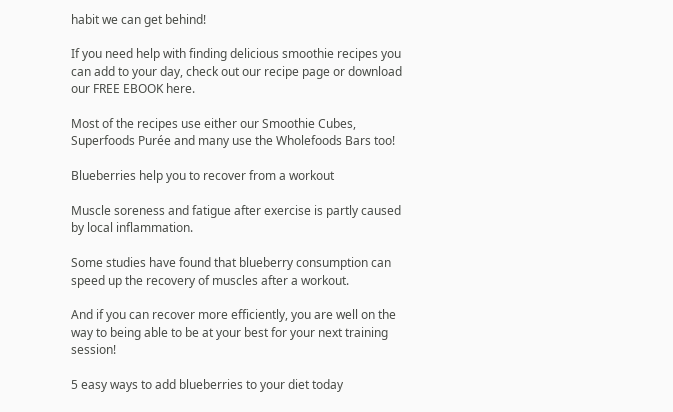habit we can get behind!

If you need help with finding delicious smoothie recipes you can add to your day, check out our recipe page or download our FREE EBOOK here.

Most of the recipes use either our Smoothie Cubes, Superfoods Purée and many use the Wholefoods Bars too!

Blueberries help you to recover from a workout

Muscle soreness and fatigue after exercise is partly caused by local inflammation.

Some studies have found that blueberry consumption can speed up the recovery of muscles after a workout.

And if you can recover more efficiently, you are well on the way to being able to be at your best for your next training session!

5 easy ways to add blueberries to your diet today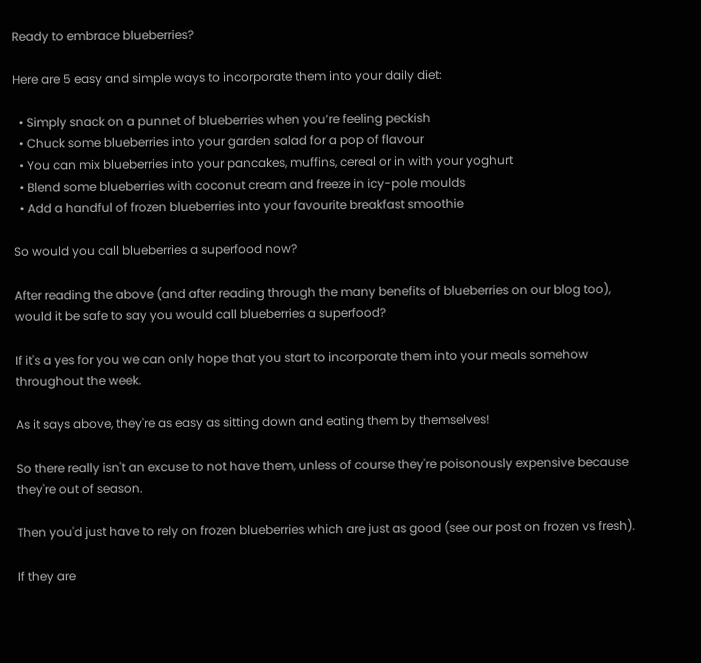Ready to embrace blueberries?

Here are 5 easy and simple ways to incorporate them into your daily diet:

  • Simply snack on a punnet of blueberries when you’re feeling peckish
  • Chuck some blueberries into your garden salad for a pop of flavour
  • You can mix blueberries into your pancakes, muffins, cereal or in with your yoghurt
  • Blend some blueberries with coconut cream and freeze in icy-pole moulds
  • Add a handful of frozen blueberries into your favourite breakfast smoothie

So would you call blueberries a superfood now?

After reading the above (and after reading through the many benefits of blueberries on our blog too), would it be safe to say you would call blueberries a superfood?

If it's a yes for you we can only hope that you start to incorporate them into your meals somehow throughout the week.

As it says above, they're as easy as sitting down and eating them by themselves!

So there really isn't an excuse to not have them, unless of course they're poisonously expensive because they're out of season.

Then you'd just have to rely on frozen blueberries which are just as good (see our post on frozen vs fresh).

If they are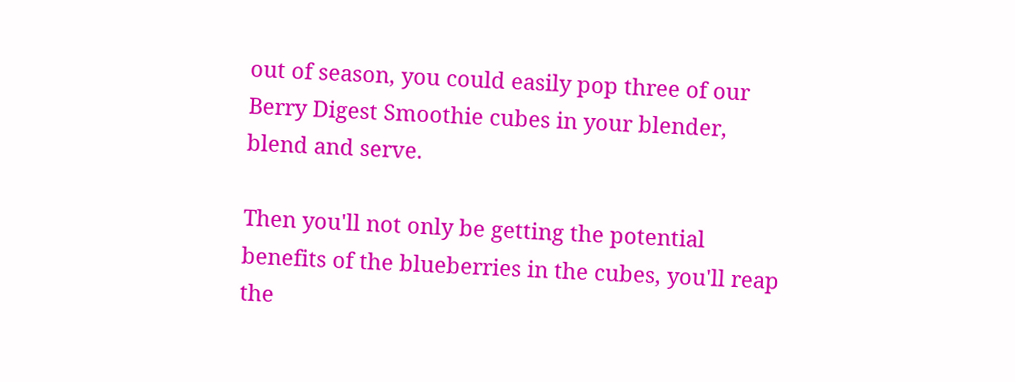out of season, you could easily pop three of our Berry Digest Smoothie cubes in your blender, blend and serve.

Then you'll not only be getting the potential benefits of the blueberries in the cubes, you'll reap the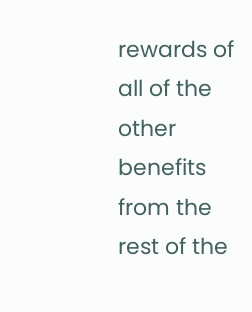rewards of all of the other benefits from the rest of the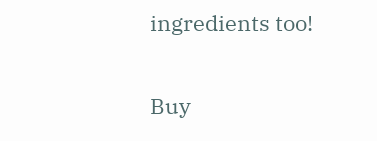ingredients too!

Buy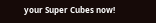your Super Cubes now!